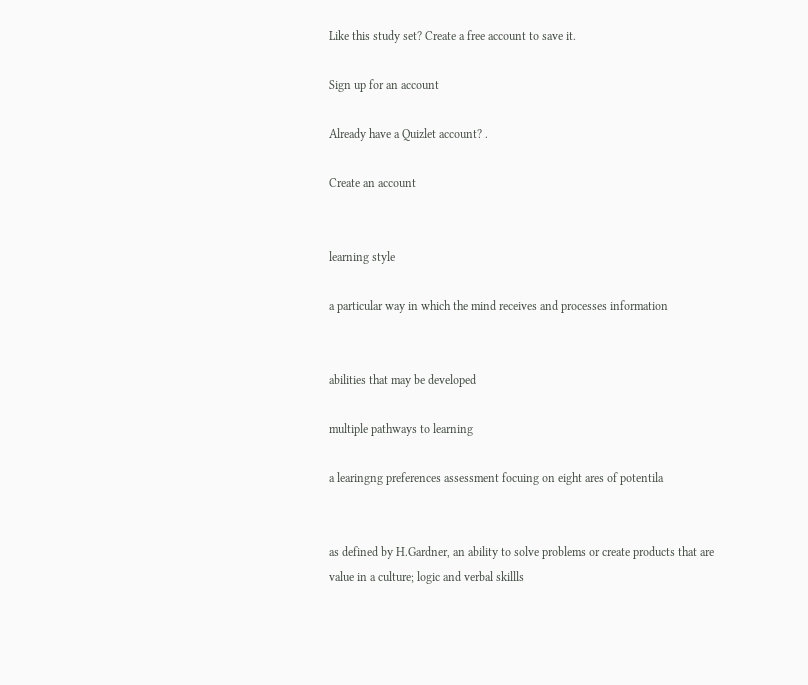Like this study set? Create a free account to save it.

Sign up for an account

Already have a Quizlet account? .

Create an account


learning style

a particular way in which the mind receives and processes information


abilities that may be developed

multiple pathways to learning

a learingng preferences assessment focuing on eight ares of potentila


as defined by H.Gardner, an ability to solve problems or create products that are value in a culture; logic and verbal skillls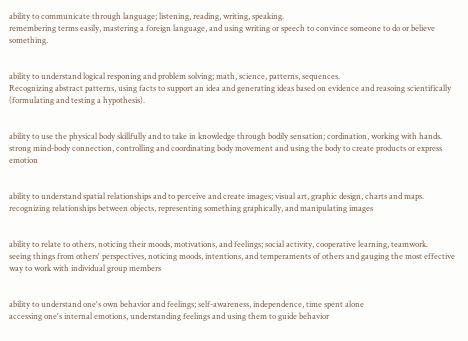ability to communicate through language; listening, reading, writing, speaking.
remembering terms easily, mastering a foreign language, and using writing or speech to convince someone to do or believe something.


ability to understand logical responing and problem solving; math, science, patterns, sequences.
Recognizing abstract patterns, using facts to support an idea and generating ideas based on evidence and reasoing scientifically (formulating and testing a hypothesis).


ability to use the physical body skillfully and to take in knowledge through bodily sensation; cordination, working with hands.
strong mind-body connection, controlling and coordinating body movement and using the body to create products or express emotion


ability to understand spatial relationships and to perceive and create images; visual art, graphic design, charts and maps.
recognizing relationships between objects, representing something graphically, and manipulating images


ability to relate to others, noticing their moods, motivations, and feelings; social activity, cooperative learning, teamwork.
seeing things from others' perspectives, noticing moods, intentions, and temperaments of others and gauging the most effective way to work with individual group members


ability to understand one's own behavior and feelings; self-awareness, independence, time spent alone
accessing one's internal emotions, understanding feelings and using them to guide behavior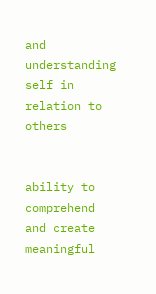and understanding self in relation to others


ability to comprehend and create meaningful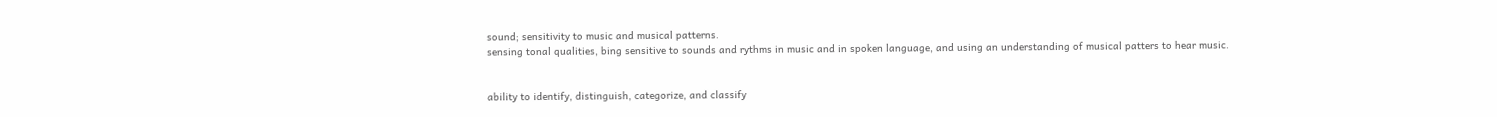sound; sensitivity to music and musical patterns.
sensing tonal qualities, bing sensitive to sounds and rythms in music and in spoken language, and using an understanding of musical patters to hear music.


ability to identify, distinguish, categorize, and classify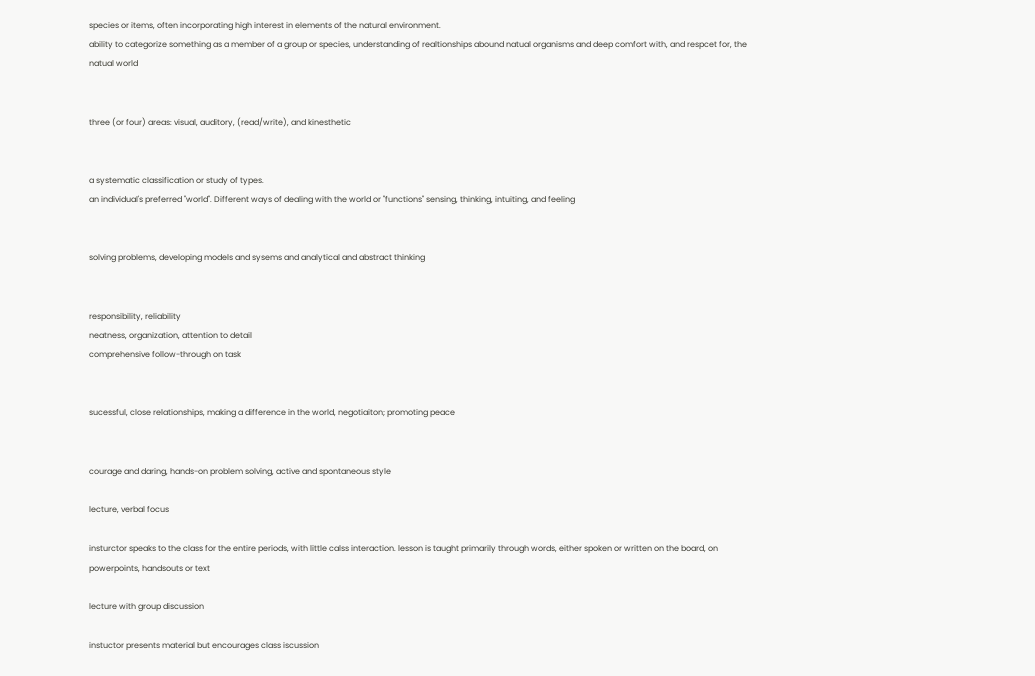species or items, often incorporating high interest in elements of the natural environment.
ability to categorize something as a member of a group or species, understanding of realtionships abound natual organisms and deep comfort with, and respcet for, the natual world


three (or four) areas: visual, auditory, (read/write), and kinesthetic


a systematic classification or study of types.
an individual's preferred "world". Different ways of dealing with the world or "functions" sensing, thinking, intuiting, and feeling


solving problems, developing models and sysems and analytical and abstract thinking


responsibility, reliability
neatness, organization, attention to detail
comprehensive follow-through on task


sucessful, close relationships, making a difference in the world, negotiaiton; promoting peace


courage and daring, hands-on problem solving, active and spontaneous style

lecture, verbal focus

insturctor speaks to the class for the entire periods, with little calss interaction. lesson is taught primarily through words, either spoken or written on the board, on powerpoints, handsouts or text

lecture with group discussion

instuctor presents material but encourages class iscussion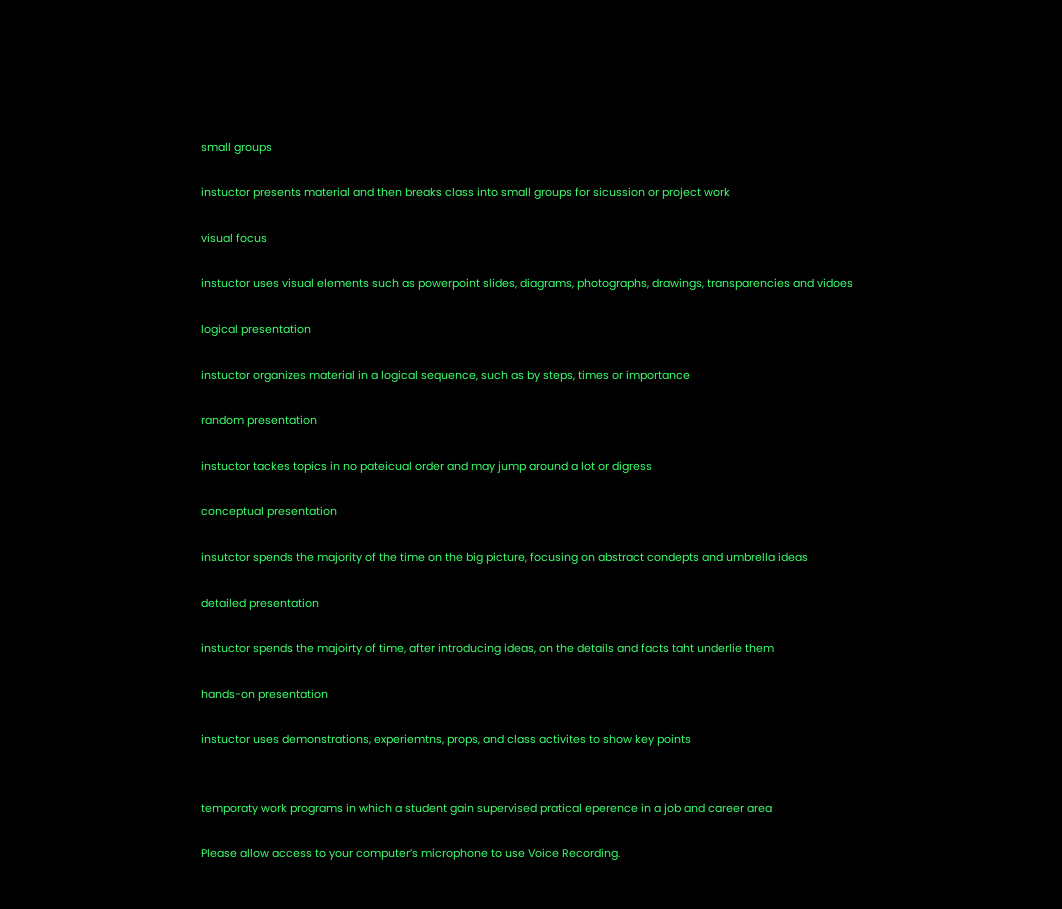small groups

instuctor presents material and then breaks class into small groups for sicussion or project work

visual focus

instuctor uses visual elements such as powerpoint slides, diagrams, photographs, drawings, transparencies and vidoes

logical presentation

instuctor organizes material in a logical sequence, such as by steps, times or importance

random presentation

instuctor tackes topics in no pateicual order and may jump around a lot or digress

conceptual presentation

insutctor spends the majority of the time on the big picture, focusing on abstract condepts and umbrella ideas

detailed presentation

instuctor spends the majoirty of time, after introducing ideas, on the details and facts taht underlie them

hands-on presentation

instuctor uses demonstrations, experiemtns, props, and class activites to show key points


temporaty work programs in which a student gain supervised pratical eperence in a job and career area

Please allow access to your computer’s microphone to use Voice Recording.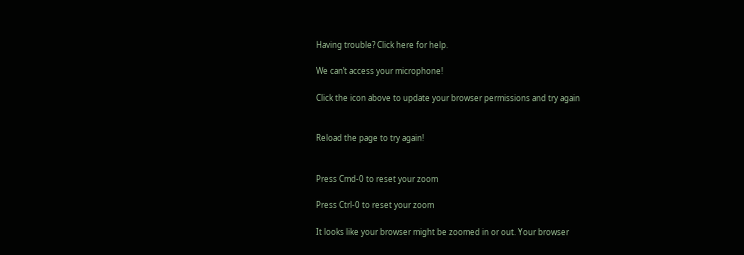Having trouble? Click here for help.

We can’t access your microphone!

Click the icon above to update your browser permissions and try again


Reload the page to try again!


Press Cmd-0 to reset your zoom

Press Ctrl-0 to reset your zoom

It looks like your browser might be zoomed in or out. Your browser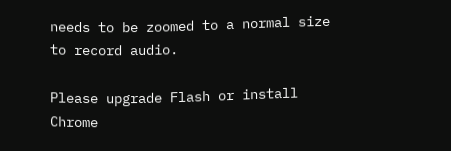needs to be zoomed to a normal size to record audio.

Please upgrade Flash or install Chrome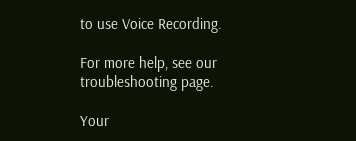to use Voice Recording.

For more help, see our troubleshooting page.

Your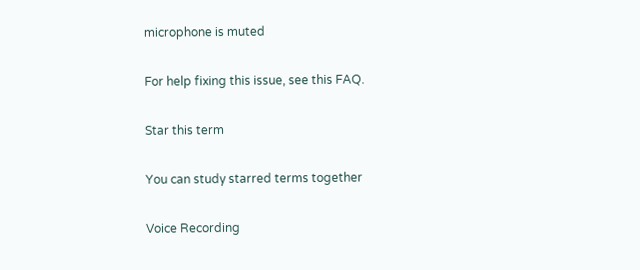microphone is muted

For help fixing this issue, see this FAQ.

Star this term

You can study starred terms together

Voice Recording